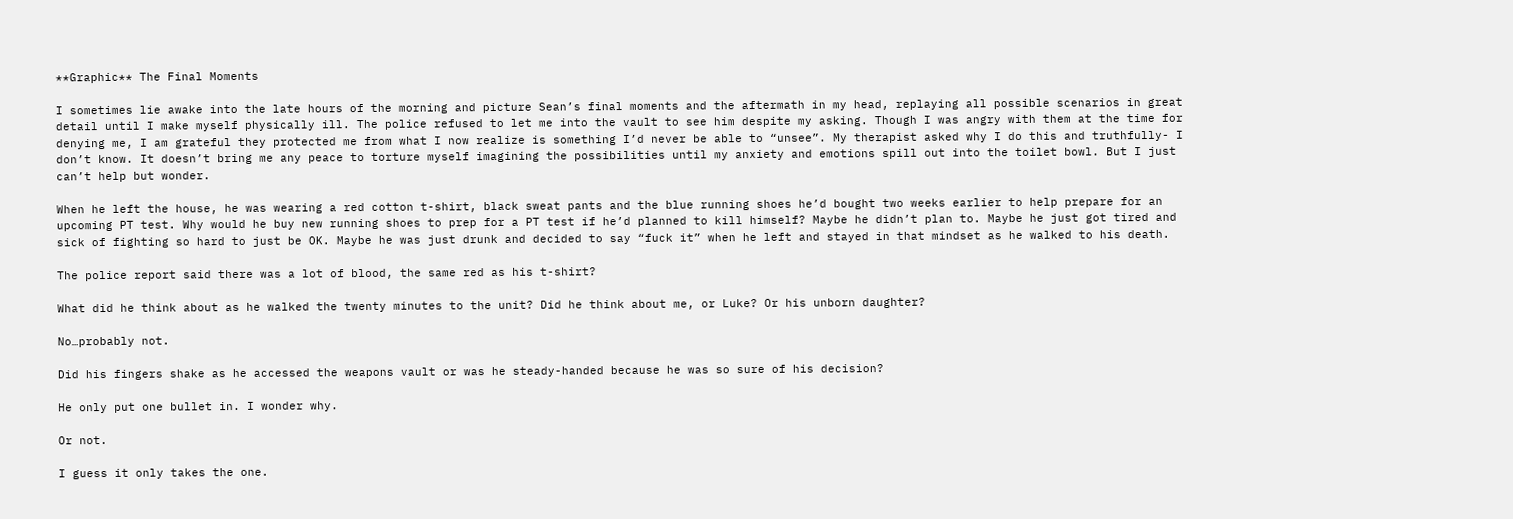**Graphic** The Final Moments

I sometimes lie awake into the late hours of the morning and picture Sean’s final moments and the aftermath in my head, replaying all possible scenarios in great detail until I make myself physically ill. The police refused to let me into the vault to see him despite my asking. Though I was angry with them at the time for denying me, I am grateful they protected me from what I now realize is something I’d never be able to “unsee”. My therapist asked why I do this and truthfully- I don’t know. It doesn’t bring me any peace to torture myself imagining the possibilities until my anxiety and emotions spill out into the toilet bowl. But I just can’t help but wonder.

When he left the house, he was wearing a red cotton t-shirt, black sweat pants and the blue running shoes he’d bought two weeks earlier to help prepare for an upcoming PT test. Why would he buy new running shoes to prep for a PT test if he’d planned to kill himself? Maybe he didn’t plan to. Maybe he just got tired and sick of fighting so hard to just be OK. Maybe he was just drunk and decided to say “fuck it” when he left and stayed in that mindset as he walked to his death.

The police report said there was a lot of blood, the same red as his t-shirt?

What did he think about as he walked the twenty minutes to the unit? Did he think about me, or Luke? Or his unborn daughter?

No…probably not.

Did his fingers shake as he accessed the weapons vault or was he steady-handed because he was so sure of his decision?

He only put one bullet in. I wonder why.

Or not.

I guess it only takes the one.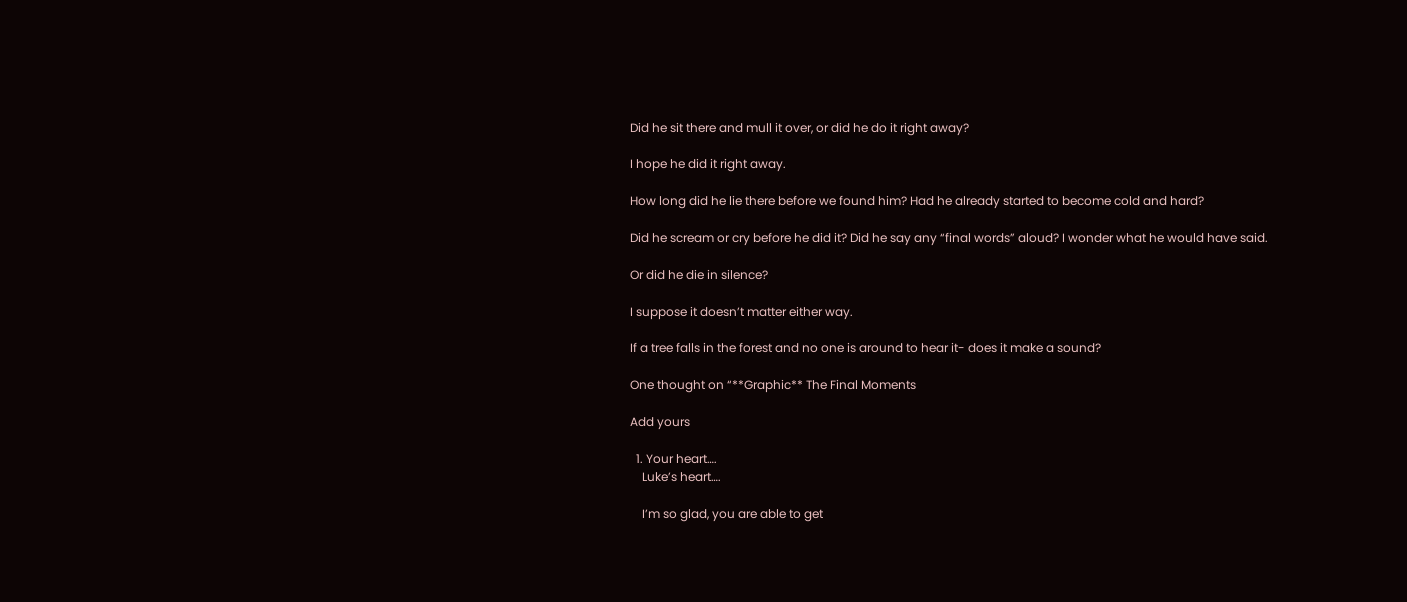Did he sit there and mull it over, or did he do it right away?

I hope he did it right away.

How long did he lie there before we found him? Had he already started to become cold and hard?

Did he scream or cry before he did it? Did he say any “final words” aloud? I wonder what he would have said.

Or did he die in silence?

I suppose it doesn’t matter either way.

If a tree falls in the forest and no one is around to hear it- does it make a sound?

One thought on “**Graphic** The Final Moments

Add yours

  1. Your heart….
    Luke’s heart….

    I’m so glad, you are able to get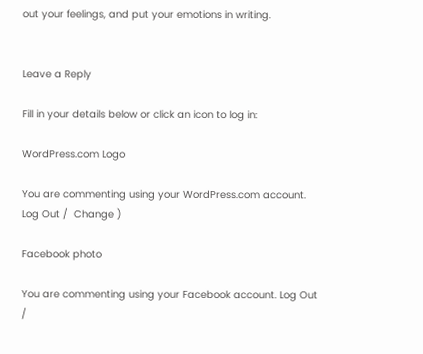out your feelings, and put your emotions in writing.


Leave a Reply

Fill in your details below or click an icon to log in:

WordPress.com Logo

You are commenting using your WordPress.com account. Log Out /  Change )

Facebook photo

You are commenting using your Facebook account. Log Out /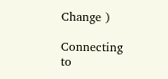Change )

Connecting to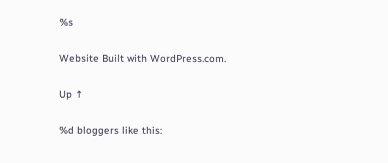%s

Website Built with WordPress.com.

Up ↑

%d bloggers like this: